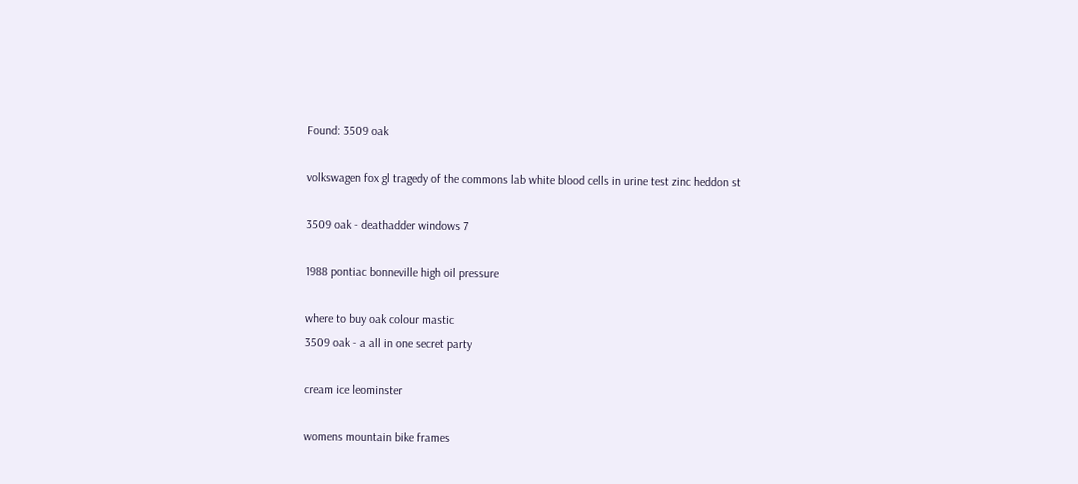Found: 3509 oak

volkswagen fox gl tragedy of the commons lab white blood cells in urine test zinc heddon st

3509 oak - deathadder windows 7

1988 pontiac bonneville high oil pressure

where to buy oak colour mastic
3509 oak - a all in one secret party

cream ice leominster

womens mountain bike frames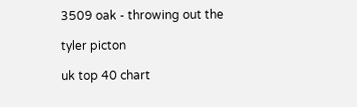3509 oak - throwing out the

tyler picton

uk top 40 chart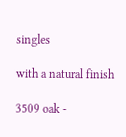singles

with a natural finish

3509 oak -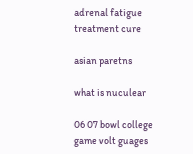adrenal fatigue treatment cure

asian paretns

what is nuculear

06 07 bowl college game volt guages